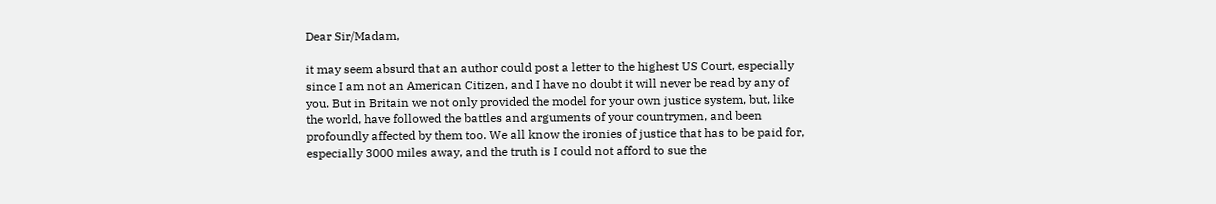Dear Sir/Madam,

it may seem absurd that an author could post a letter to the highest US Court, especially since I am not an American Citizen, and I have no doubt it will never be read by any of you. But in Britain we not only provided the model for your own justice system, but, like the world, have followed the battles and arguments of your countrymen, and been profoundly affected by them too. We all know the ironies of justice that has to be paid for, especially 3000 miles away, and the truth is I could not afford to sue the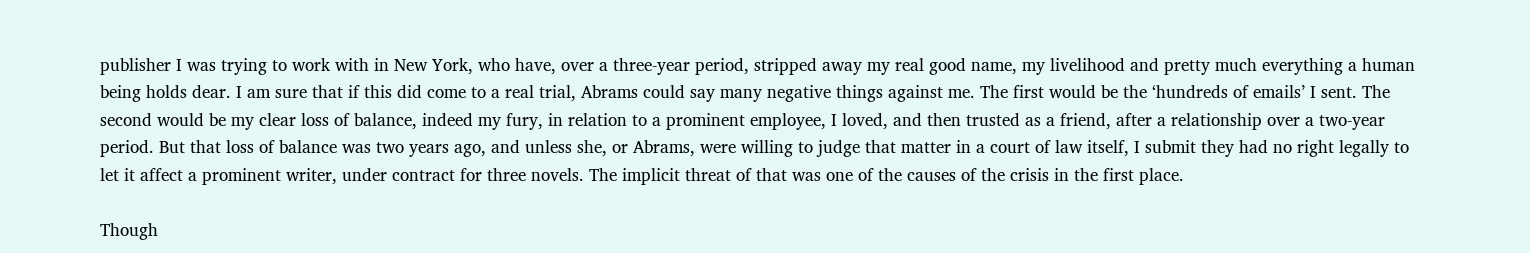publisher I was trying to work with in New York, who have, over a three-year period, stripped away my real good name, my livelihood and pretty much everything a human being holds dear. I am sure that if this did come to a real trial, Abrams could say many negative things against me. The first would be the ‘hundreds of emails’ I sent. The second would be my clear loss of balance, indeed my fury, in relation to a prominent employee, I loved, and then trusted as a friend, after a relationship over a two-year period. But that loss of balance was two years ago, and unless she, or Abrams, were willing to judge that matter in a court of law itself, I submit they had no right legally to let it affect a prominent writer, under contract for three novels. The implicit threat of that was one of the causes of the crisis in the first place.

Though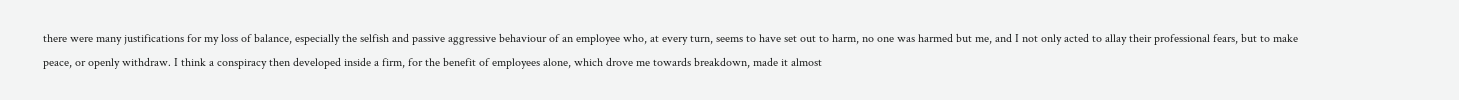there were many justifications for my loss of balance, especially the selfish and passive aggressive behaviour of an employee who, at every turn, seems to have set out to harm, no one was harmed but me, and I not only acted to allay their professional fears, but to make peace, or openly withdraw. I think a conspiracy then developed inside a firm, for the benefit of employees alone, which drove me towards breakdown, made it almost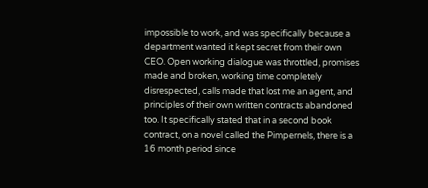impossible to work, and was specifically because a department wanted it kept secret from their own CEO. Open working dialogue was throttled, promises made and broken, working time completely disrespected, calls made that lost me an agent, and principles of their own written contracts abandoned too. It specifically stated that in a second book contract, on a novel called the Pimpernels, there is a 16 month period since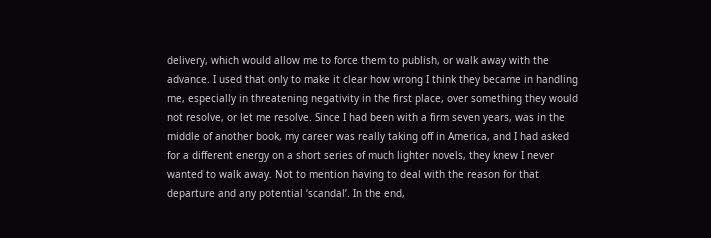delivery, which would allow me to force them to publish, or walk away with the advance. I used that only to make it clear how wrong I think they became in handling me, especially in threatening negativity in the first place, over something they would not resolve, or let me resolve. Since I had been with a firm seven years, was in the middle of another book, my career was really taking off in America, and I had asked for a different energy on a short series of much lighter novels, they knew I never wanted to walk away. Not to mention having to deal with the reason for that departure and any potential ‘scandal’. In the end,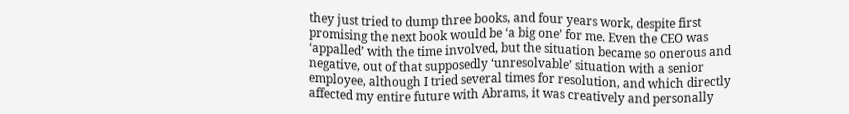they just tried to dump three books, and four years work, despite first promising the next book would be ‘a big one’ for me. Even the CEO was ‘appalled’ with the time involved, but the situation became so onerous and negative, out of that supposedly ‘unresolvable’ situation with a senior employee, although I tried several times for resolution, and which directly affected my entire future with Abrams, it was creatively and personally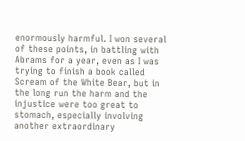enormously harmful. I won several of these points, in battling with Abrams for a year, even as I was trying to finish a book called Scream of the White Bear, but in the long run the harm and the injustice were too great to stomach, especially involving another extraordinary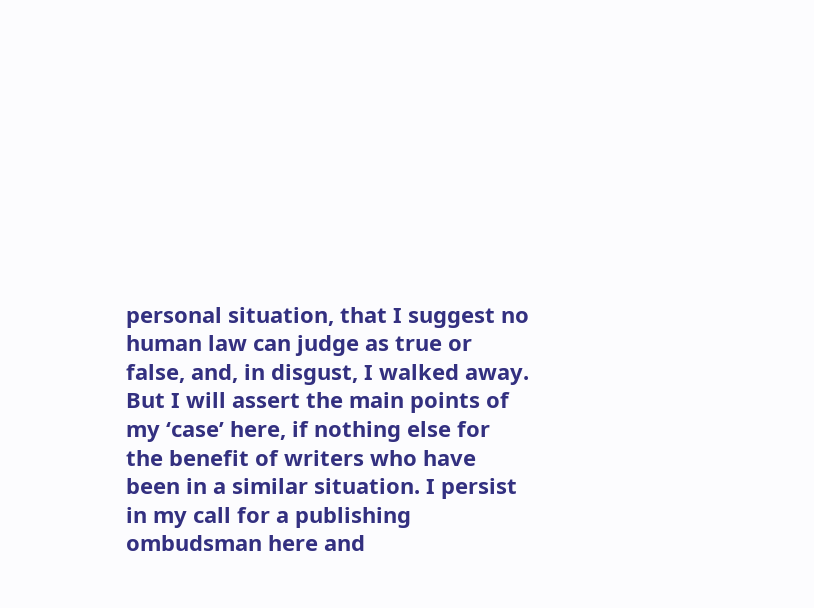personal situation, that I suggest no human law can judge as true or false, and, in disgust, I walked away. But I will assert the main points of my ‘case’ here, if nothing else for the benefit of writers who have been in a similar situation. I persist in my call for a publishing ombudsman here and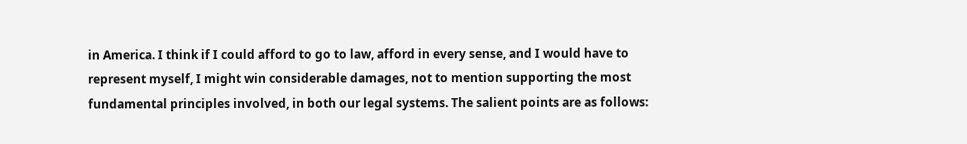in America. I think if I could afford to go to law, afford in every sense, and I would have to represent myself, I might win considerable damages, not to mention supporting the most fundamental principles involved, in both our legal systems. The salient points are as follows: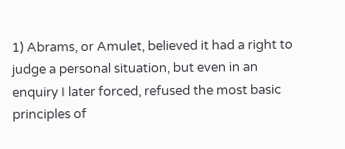1) Abrams, or Amulet, believed it had a right to judge a personal situation, but even in an enquiry I later forced, refused the most basic principles of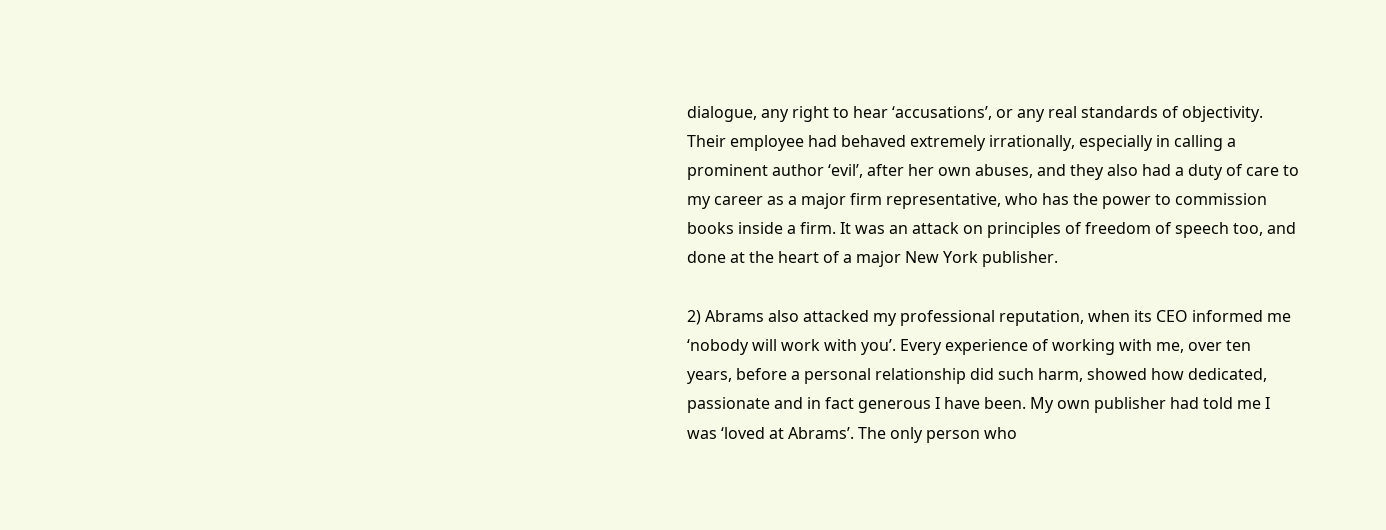dialogue, any right to hear ‘accusations’, or any real standards of objectivity. Their employee had behaved extremely irrationally, especially in calling a prominent author ‘evil’, after her own abuses, and they also had a duty of care to my career as a major firm representative, who has the power to commission books inside a firm. It was an attack on principles of freedom of speech too, and done at the heart of a major New York publisher.

2) Abrams also attacked my professional reputation, when its CEO informed me ‘nobody will work with you’. Every experience of working with me, over ten years, before a personal relationship did such harm, showed how dedicated, passionate and in fact generous I have been. My own publisher had told me I was ‘loved at Abrams’. The only person who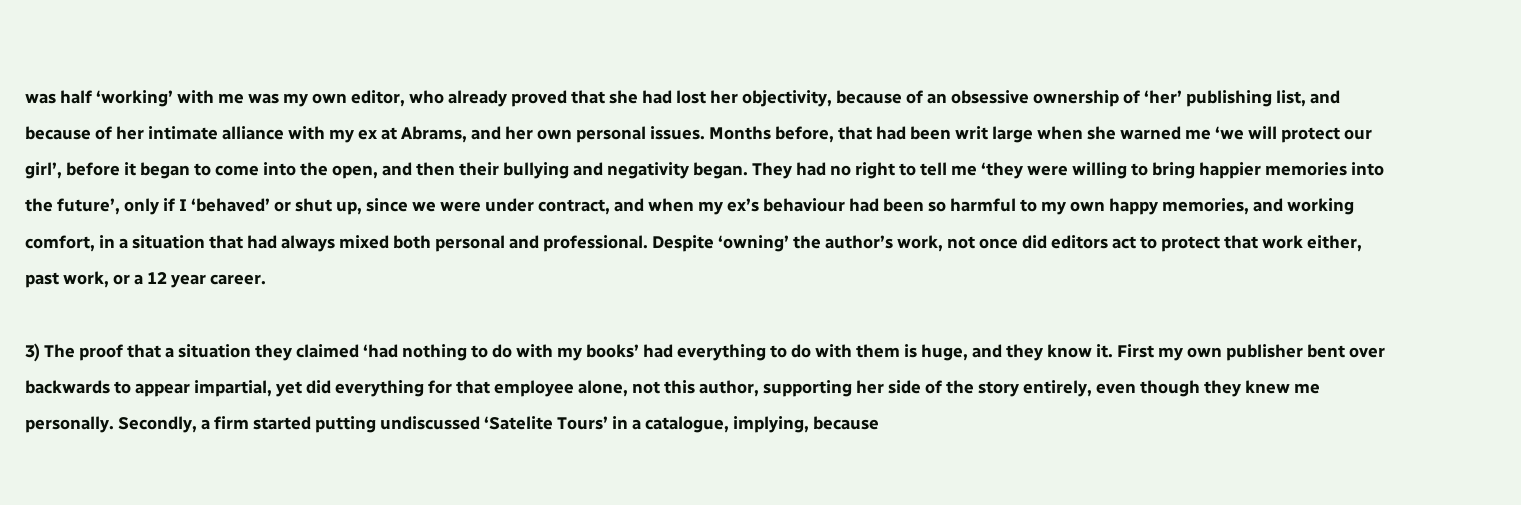was half ‘working’ with me was my own editor, who already proved that she had lost her objectivity, because of an obsessive ownership of ‘her’ publishing list, and because of her intimate alliance with my ex at Abrams, and her own personal issues. Months before, that had been writ large when she warned me ‘we will protect our girl’, before it began to come into the open, and then their bullying and negativity began. They had no right to tell me ‘they were willing to bring happier memories into the future’, only if I ‘behaved’ or shut up, since we were under contract, and when my ex’s behaviour had been so harmful to my own happy memories, and working comfort, in a situation that had always mixed both personal and professional. Despite ‘owning’ the author’s work, not once did editors act to protect that work either, past work, or a 12 year career.

3) The proof that a situation they claimed ‘had nothing to do with my books’ had everything to do with them is huge, and they know it. First my own publisher bent over backwards to appear impartial, yet did everything for that employee alone, not this author, supporting her side of the story entirely, even though they knew me personally. Secondly, a firm started putting undiscussed ‘Satelite Tours’ in a catalogue, implying, because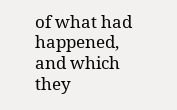of what had happened, and which they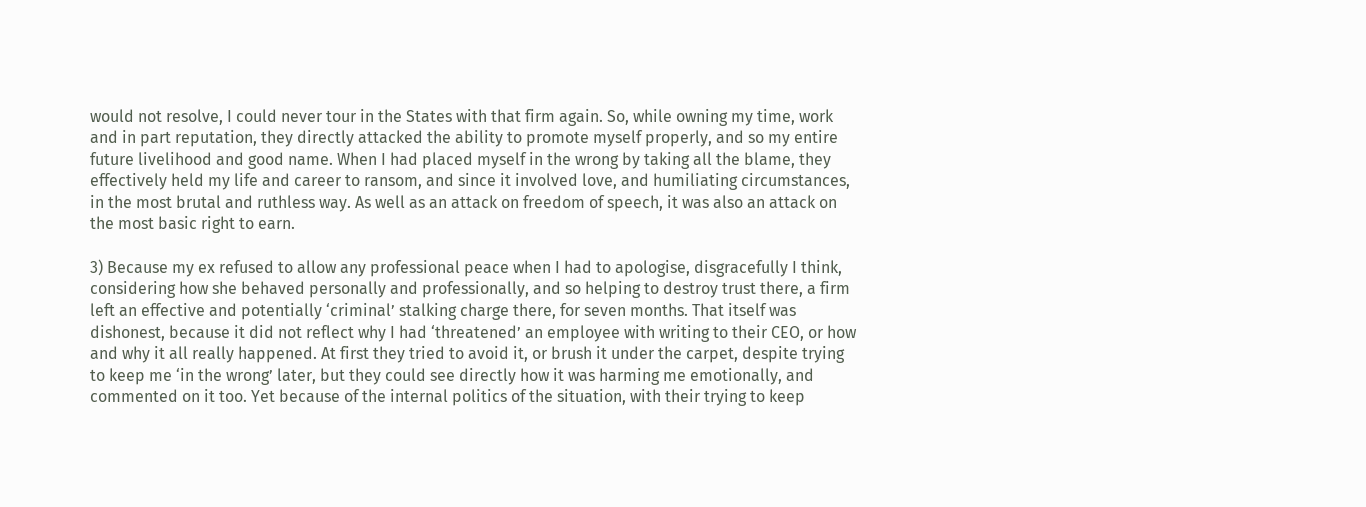would not resolve, I could never tour in the States with that firm again. So, while owning my time, work and in part reputation, they directly attacked the ability to promote myself properly, and so my entire future livelihood and good name. When I had placed myself in the wrong by taking all the blame, they effectively held my life and career to ransom, and since it involved love, and humiliating circumstances, in the most brutal and ruthless way. As well as an attack on freedom of speech, it was also an attack on the most basic right to earn.

3) Because my ex refused to allow any professional peace when I had to apologise, disgracefully I think, considering how she behaved personally and professionally, and so helping to destroy trust there, a firm left an effective and potentially ‘criminal’ stalking charge there, for seven months. That itself was dishonest, because it did not reflect why I had ‘threatened’ an employee with writing to their CEO, or how and why it all really happened. At first they tried to avoid it, or brush it under the carpet, despite trying to keep me ‘in the wrong’ later, but they could see directly how it was harming me emotionally, and commented on it too. Yet because of the internal politics of the situation, with their trying to keep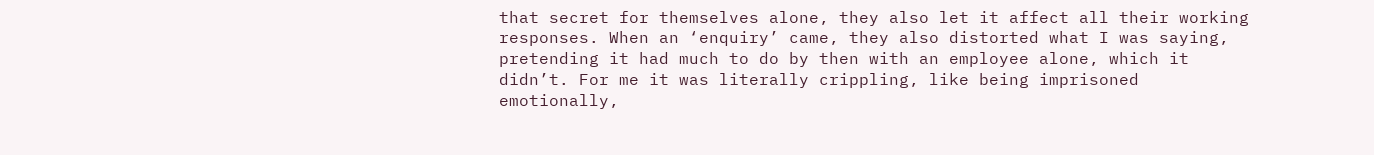that secret for themselves alone, they also let it affect all their working responses. When an ‘enquiry’ came, they also distorted what I was saying, pretending it had much to do by then with an employee alone, which it didn’t. For me it was literally crippling, like being imprisoned emotionally,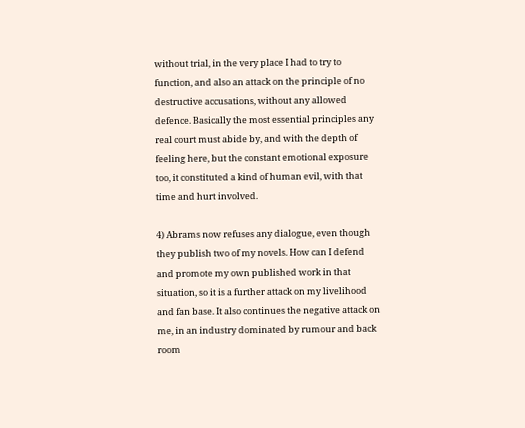without trial, in the very place I had to try to function, and also an attack on the principle of no destructive accusations, without any allowed defence. Basically the most essential principles any real court must abide by, and with the depth of feeling here, but the constant emotional exposure too, it constituted a kind of human evil, with that time and hurt involved.

4) Abrams now refuses any dialogue, even though they publish two of my novels. How can I defend and promote my own published work in that situation, so it is a further attack on my livelihood and fan base. It also continues the negative attack on me, in an industry dominated by rumour and back room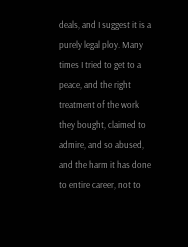deals, and I suggest it is a purely legal ploy. Many times I tried to get to a peace, and the right treatment of the work they bought, claimed to admire, and so abused, and the harm it has done to entire career, not to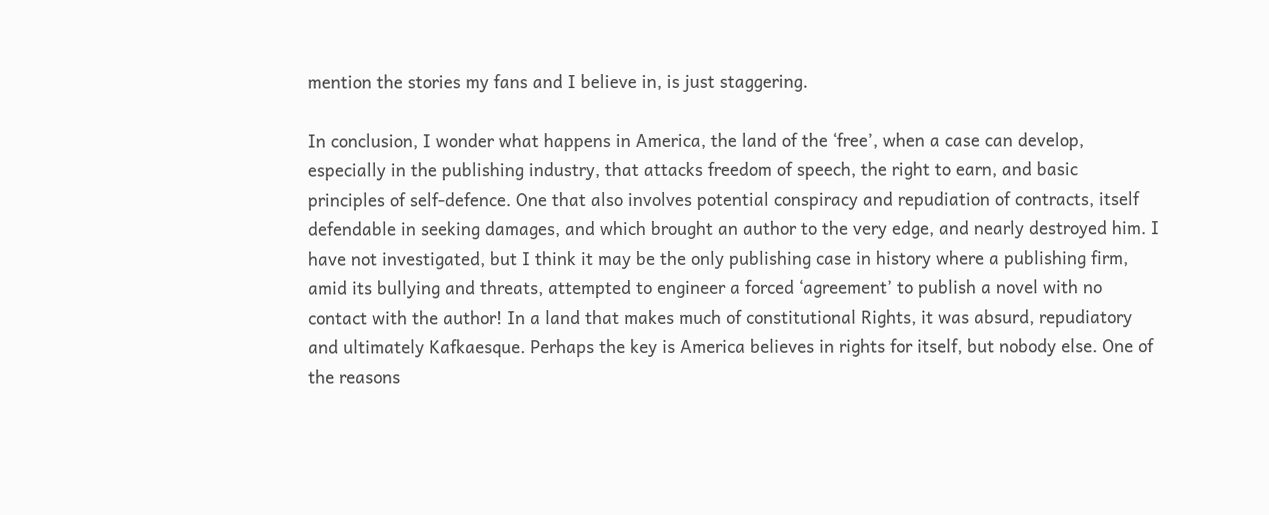mention the stories my fans and I believe in, is just staggering.

In conclusion, I wonder what happens in America, the land of the ‘free’, when a case can develop, especially in the publishing industry, that attacks freedom of speech, the right to earn, and basic principles of self-defence. One that also involves potential conspiracy and repudiation of contracts, itself defendable in seeking damages, and which brought an author to the very edge, and nearly destroyed him. I have not investigated, but I think it may be the only publishing case in history where a publishing firm, amid its bullying and threats, attempted to engineer a forced ‘agreement’ to publish a novel with no contact with the author! In a land that makes much of constitutional Rights, it was absurd, repudiatory and ultimately Kafkaesque. Perhaps the key is America believes in rights for itself, but nobody else. One of the reasons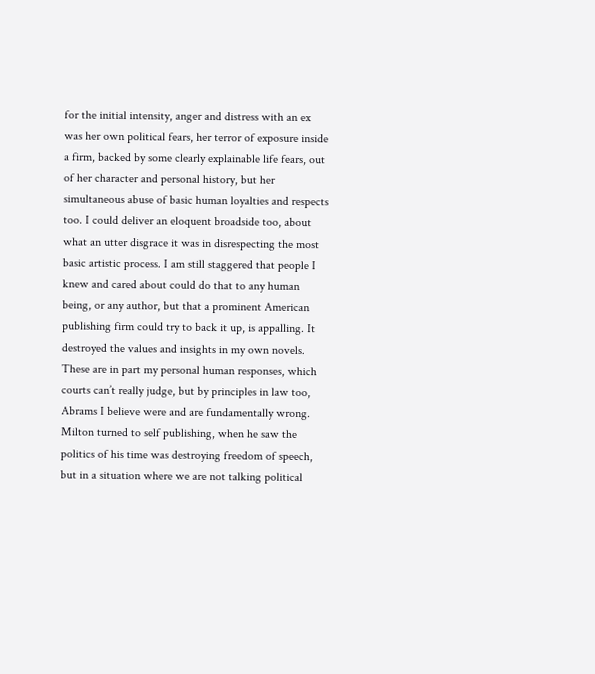for the initial intensity, anger and distress with an ex was her own political fears, her terror of exposure inside a firm, backed by some clearly explainable life fears, out of her character and personal history, but her simultaneous abuse of basic human loyalties and respects too. I could deliver an eloquent broadside too, about what an utter disgrace it was in disrespecting the most basic artistic process. I am still staggered that people I knew and cared about could do that to any human being, or any author, but that a prominent American publishing firm could try to back it up, is appalling. It destroyed the values and insights in my own novels. These are in part my personal human responses, which courts can’t really judge, but by principles in law too, Abrams I believe were and are fundamentally wrong. Milton turned to self publishing, when he saw the politics of his time was destroying freedom of speech, but in a situation where we are not talking political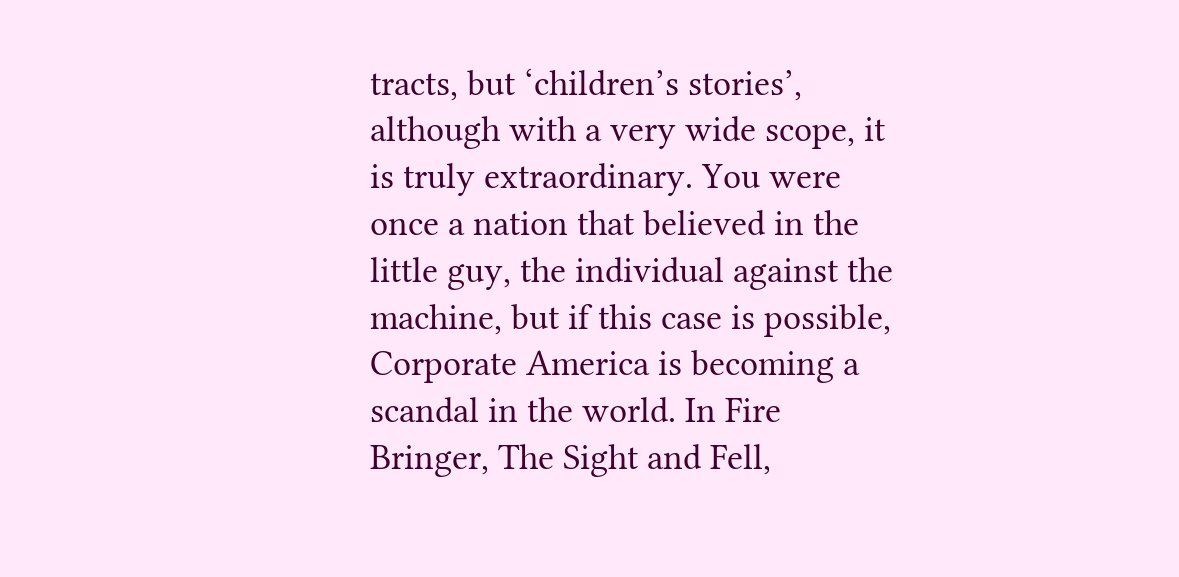tracts, but ‘children’s stories’, although with a very wide scope, it is truly extraordinary. You were once a nation that believed in the little guy, the individual against the machine, but if this case is possible, Corporate America is becoming a scandal in the world. In Fire Bringer, The Sight and Fell,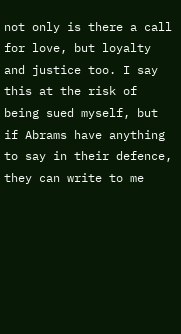not only is there a call for love, but loyalty and justice too. I say this at the risk of being sued myself, but if Abrams have anything to say in their defence, they can write to me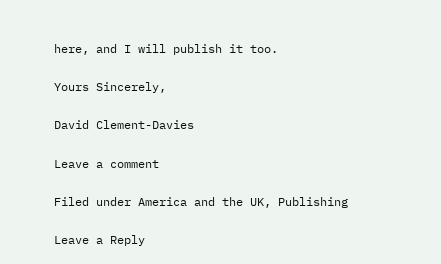here, and I will publish it too.

Yours Sincerely,

David Clement-Davies

Leave a comment

Filed under America and the UK, Publishing

Leave a Reply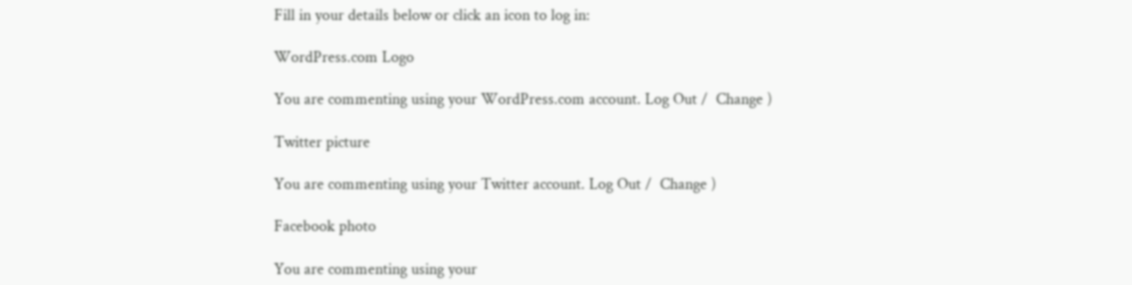Fill in your details below or click an icon to log in:

WordPress.com Logo

You are commenting using your WordPress.com account. Log Out /  Change )

Twitter picture

You are commenting using your Twitter account. Log Out /  Change )

Facebook photo

You are commenting using your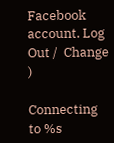Facebook account. Log Out /  Change )

Connecting to %s